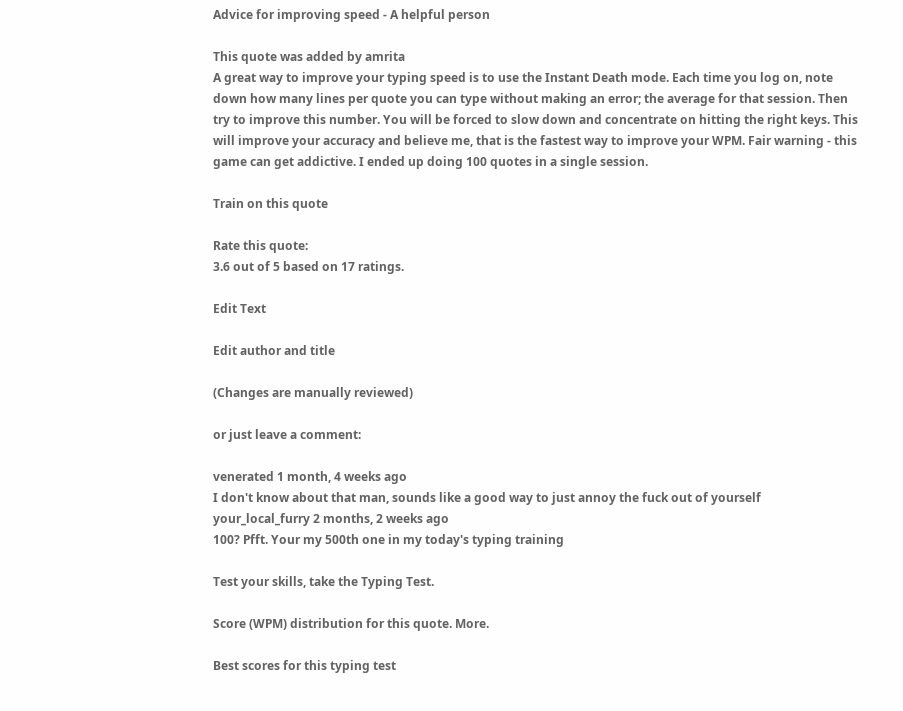Advice for improving speed - A helpful person

This quote was added by amrita
A great way to improve your typing speed is to use the Instant Death mode. Each time you log on, note down how many lines per quote you can type without making an error; the average for that session. Then try to improve this number. You will be forced to slow down and concentrate on hitting the right keys. This will improve your accuracy and believe me, that is the fastest way to improve your WPM. Fair warning - this game can get addictive. I ended up doing 100 quotes in a single session.

Train on this quote

Rate this quote:
3.6 out of 5 based on 17 ratings.

Edit Text

Edit author and title

(Changes are manually reviewed)

or just leave a comment:

venerated 1 month, 4 weeks ago
I don't know about that man, sounds like a good way to just annoy the fuck out of yourself
your_local_furry 2 months, 2 weeks ago
100? Pfft. Your my 500th one in my today's typing training

Test your skills, take the Typing Test.

Score (WPM) distribution for this quote. More.

Best scores for this typing test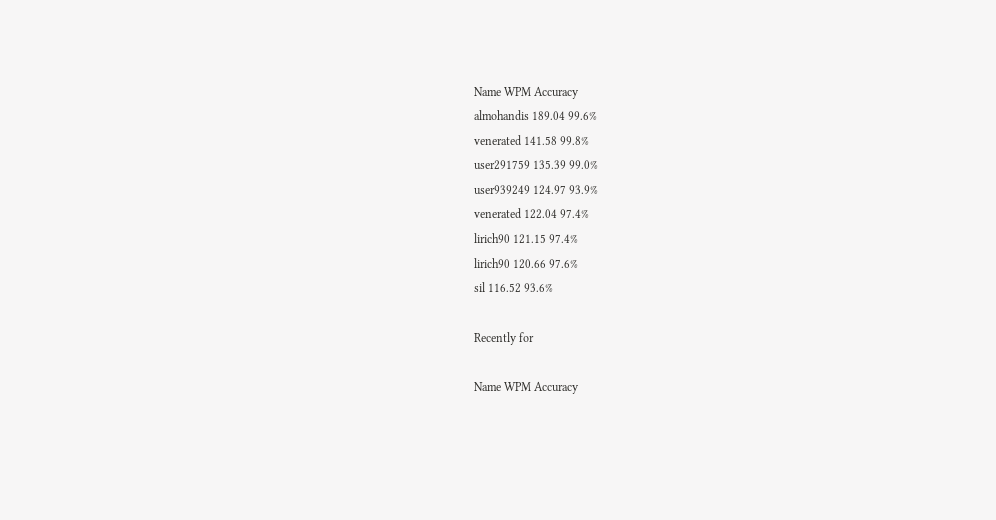Name WPM Accuracy
almohandis 189.04 99.6%
venerated 141.58 99.8%
user291759 135.39 99.0%
user939249 124.97 93.9%
venerated 122.04 97.4%
lirich90 121.15 97.4%
lirich90 120.66 97.6%
sil 116.52 93.6%

Recently for

Name WPM Accuracy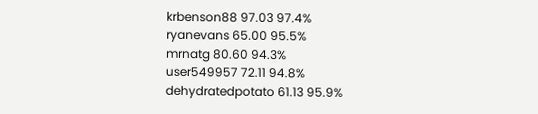krbenson88 97.03 97.4%
ryanevans 65.00 95.5%
mrnatg 80.60 94.3%
user549957 72.11 94.8%
dehydratedpotato 61.13 95.9%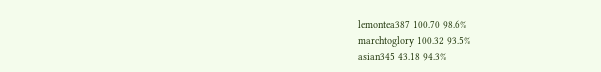lemontea387 100.70 98.6%
marchtoglory 100.32 93.5%
asian345 43.18 94.3%